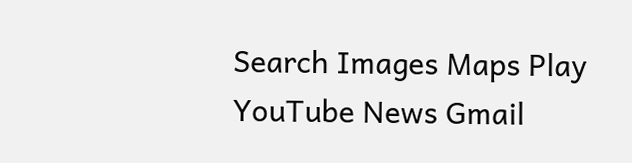Search Images Maps Play YouTube News Gmail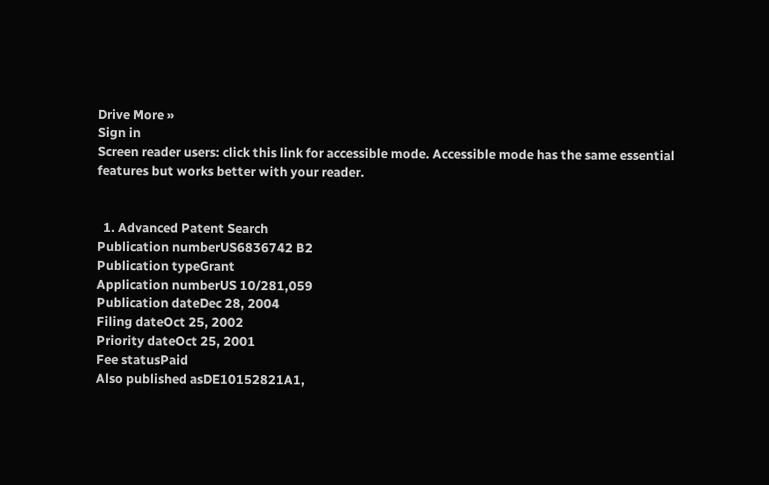Drive More »
Sign in
Screen reader users: click this link for accessible mode. Accessible mode has the same essential features but works better with your reader.


  1. Advanced Patent Search
Publication numberUS6836742 B2
Publication typeGrant
Application numberUS 10/281,059
Publication dateDec 28, 2004
Filing dateOct 25, 2002
Priority dateOct 25, 2001
Fee statusPaid
Also published asDE10152821A1,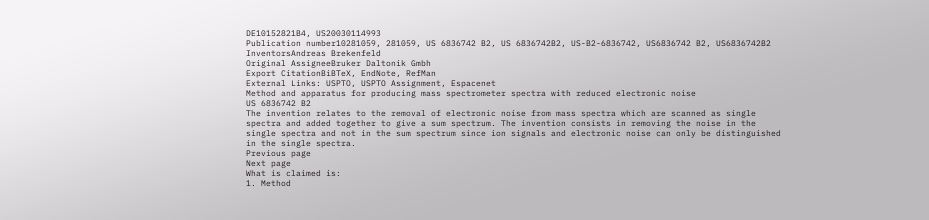DE10152821B4, US20030114993
Publication number10281059, 281059, US 6836742 B2, US 6836742B2, US-B2-6836742, US6836742 B2, US6836742B2
InventorsAndreas Brekenfeld
Original AssigneeBruker Daltonik Gmbh
Export CitationBiBTeX, EndNote, RefMan
External Links: USPTO, USPTO Assignment, Espacenet
Method and apparatus for producing mass spectrometer spectra with reduced electronic noise
US 6836742 B2
The invention relates to the removal of electronic noise from mass spectra which are scanned as single spectra and added together to give a sum spectrum. The invention consists in removing the noise in the single spectra and not in the sum spectrum since ion signals and electronic noise can only be distinguished in the single spectra.
Previous page
Next page
What is claimed is:
1. Method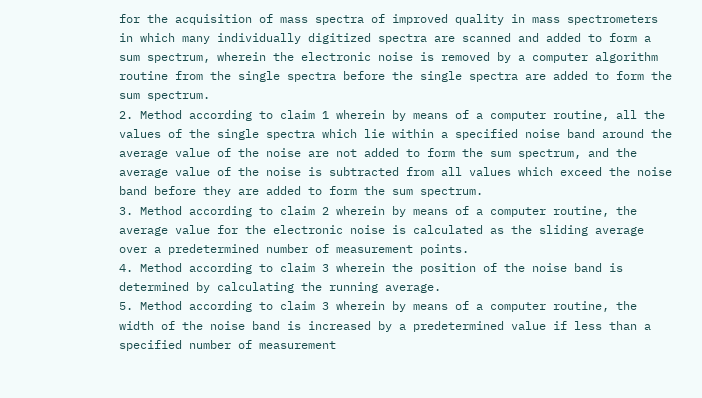for the acquisition of mass spectra of improved quality in mass spectrometers in which many individually digitized spectra are scanned and added to form a sum spectrum, wherein the electronic noise is removed by a computer algorithm routine from the single spectra before the single spectra are added to form the sum spectrum.
2. Method according to claim 1 wherein by means of a computer routine, all the values of the single spectra which lie within a specified noise band around the average value of the noise are not added to form the sum spectrum, and the average value of the noise is subtracted from all values which exceed the noise band before they are added to form the sum spectrum.
3. Method according to claim 2 wherein by means of a computer routine, the average value for the electronic noise is calculated as the sliding average over a predetermined number of measurement points.
4. Method according to claim 3 wherein the position of the noise band is determined by calculating the running average.
5. Method according to claim 3 wherein by means of a computer routine, the width of the noise band is increased by a predetermined value if less than a specified number of measurement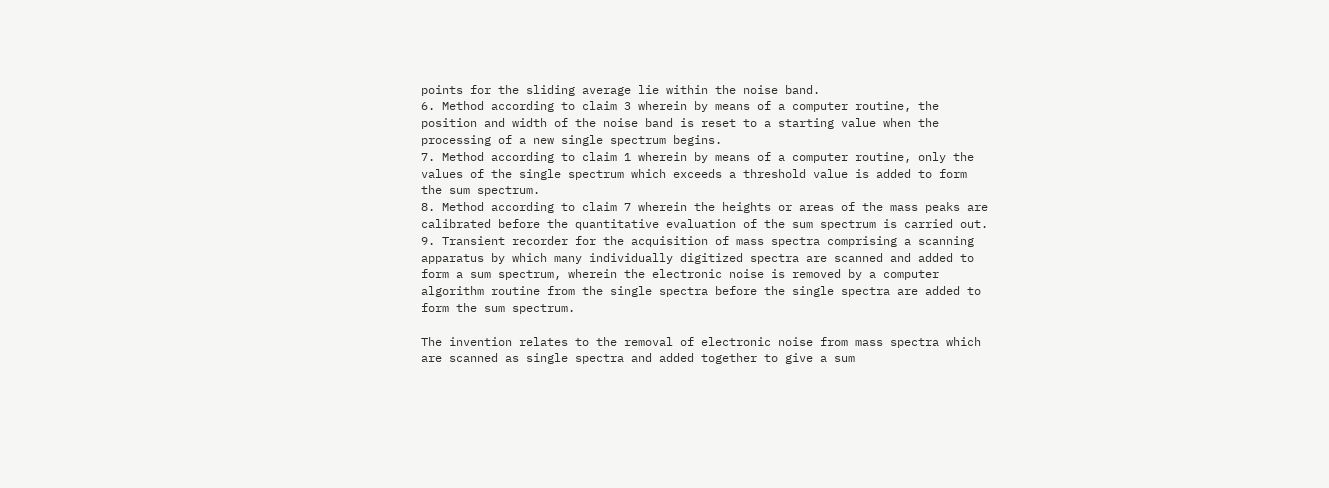points for the sliding average lie within the noise band.
6. Method according to claim 3 wherein by means of a computer routine, the position and width of the noise band is reset to a starting value when the processing of a new single spectrum begins.
7. Method according to claim 1 wherein by means of a computer routine, only the values of the single spectrum which exceeds a threshold value is added to form the sum spectrum.
8. Method according to claim 7 wherein the heights or areas of the mass peaks are calibrated before the quantitative evaluation of the sum spectrum is carried out.
9. Transient recorder for the acquisition of mass spectra comprising a scanning apparatus by which many individually digitized spectra are scanned and added to form a sum spectrum, wherein the electronic noise is removed by a computer algorithm routine from the single spectra before the single spectra are added to form the sum spectrum.

The invention relates to the removal of electronic noise from mass spectra which are scanned as single spectra and added together to give a sum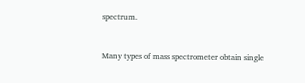spectrum.


Many types of mass spectrometer obtain single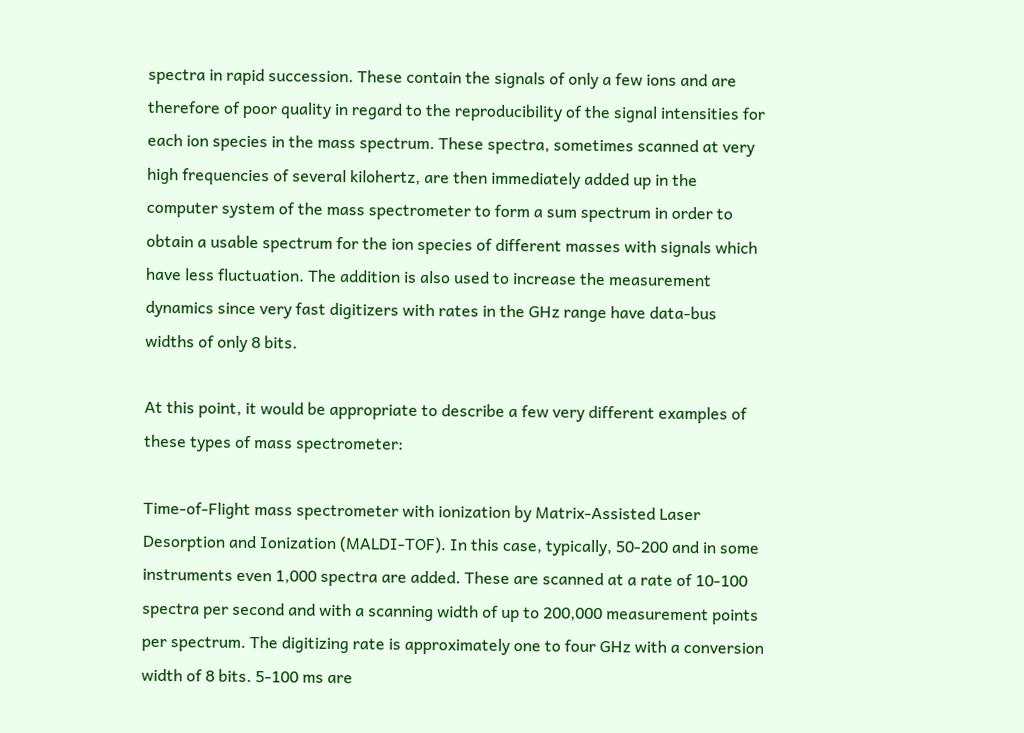spectra in rapid succession. These contain the signals of only a few ions and are therefore of poor quality in regard to the reproducibility of the signal intensities for each ion species in the mass spectrum. These spectra, sometimes scanned at very high frequencies of several kilohertz, are then immediately added up in the computer system of the mass spectrometer to form a sum spectrum in order to obtain a usable spectrum for the ion species of different masses with signals which have less fluctuation. The addition is also used to increase the measurement dynamics since very fast digitizers with rates in the GHz range have data-bus widths of only 8 bits.

At this point, it would be appropriate to describe a few very different examples of these types of mass spectrometer:

Time-of-Flight mass spectrometer with ionization by Matrix-Assisted Laser Desorption and Ionization (MALDI-TOF). In this case, typically, 50-200 and in some instruments even 1,000 spectra are added. These are scanned at a rate of 10-100 spectra per second and with a scanning width of up to 200,000 measurement points per spectrum. The digitizing rate is approximately one to four GHz with a conversion width of 8 bits. 5-100 ms are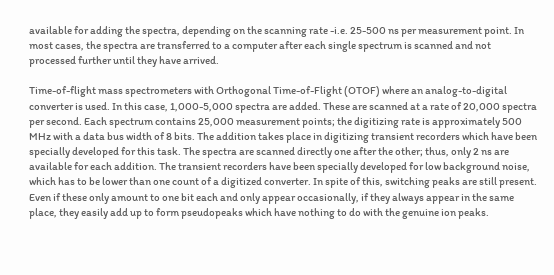available for adding the spectra, depending on the scanning rate -i.e. 25-500 ns per measurement point. In most cases, the spectra are transferred to a computer after each single spectrum is scanned and not processed further until they have arrived.

Time-of-flight mass spectrometers with Orthogonal Time-of-Flight (OTOF) where an analog-to-digital converter is used. In this case, 1,000-5,000 spectra are added. These are scanned at a rate of 20,000 spectra per second. Each spectrum contains 25,000 measurement points; the digitizing rate is approximately 500 MHz with a data bus width of 8 bits. The addition takes place in digitizing transient recorders which have been specially developed for this task. The spectra are scanned directly one after the other; thus, only 2 ns are available for each addition. The transient recorders have been specially developed for low background noise, which has to be lower than one count of a digitized converter. In spite of this, switching peaks are still present. Even if these only amount to one bit each and only appear occasionally, if they always appear in the same place, they easily add up to form pseudopeaks which have nothing to do with the genuine ion peaks.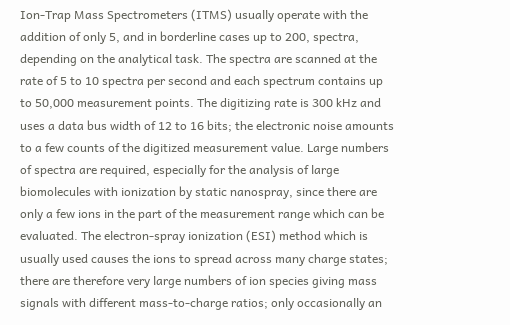Ion-Trap Mass Spectrometers (ITMS) usually operate with the addition of only 5, and in borderline cases up to 200, spectra, depending on the analytical task. The spectra are scanned at the rate of 5 to 10 spectra per second and each spectrum contains up to 50,000 measurement points. The digitizing rate is 300 kHz and uses a data bus width of 12 to 16 bits; the electronic noise amounts to a few counts of the digitized measurement value. Large numbers of spectra are required, especially for the analysis of large biomolecules with ionization by static nanospray, since there are only a few ions in the part of the measurement range which can be evaluated. The electron-spray ionization (ESI) method which is usually used causes the ions to spread across many charge states; there are therefore very large numbers of ion species giving mass signals with different mass-to-charge ratios; only occasionally an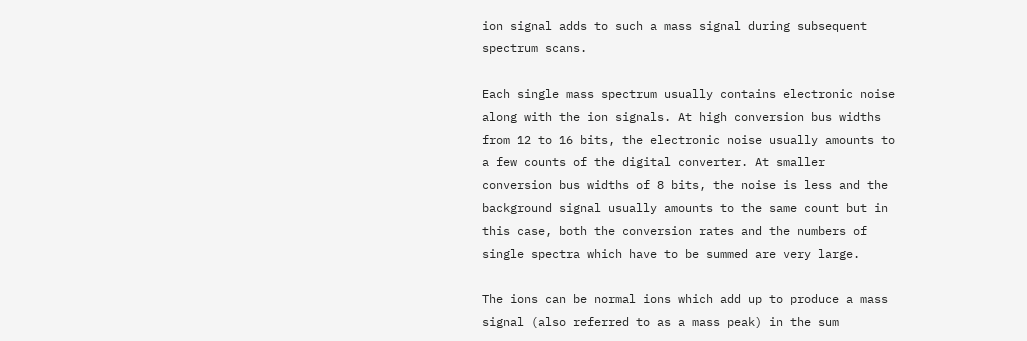ion signal adds to such a mass signal during subsequent spectrum scans.

Each single mass spectrum usually contains electronic noise along with the ion signals. At high conversion bus widths from 12 to 16 bits, the electronic noise usually amounts to a few counts of the digital converter. At smaller conversion bus widths of 8 bits, the noise is less and the background signal usually amounts to the same count but in this case, both the conversion rates and the numbers of single spectra which have to be summed are very large.

The ions can be normal ions which add up to produce a mass signal (also referred to as a mass peak) in the sum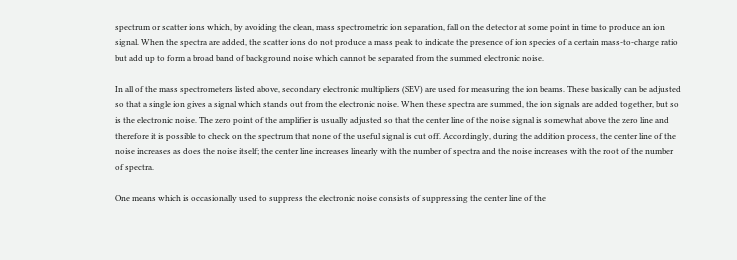spectrum or scatter ions which, by avoiding the clean, mass spectrometric ion separation, fall on the detector at some point in time to produce an ion signal. When the spectra are added, the scatter ions do not produce a mass peak to indicate the presence of ion species of a certain mass-to-charge ratio but add up to form a broad band of background noise which cannot be separated from the summed electronic noise.

In all of the mass spectrometers listed above, secondary electronic multipliers (SEV) are used for measuring the ion beams. These basically can be adjusted so that a single ion gives a signal which stands out from the electronic noise. When these spectra are summed, the ion signals are added together, but so is the electronic noise. The zero point of the amplifier is usually adjusted so that the center line of the noise signal is somewhat above the zero line and therefore it is possible to check on the spectrum that none of the useful signal is cut off. Accordingly, during the addition process, the center line of the noise increases as does the noise itself; the center line increases linearly with the number of spectra and the noise increases with the root of the number of spectra.

One means which is occasionally used to suppress the electronic noise consists of suppressing the center line of the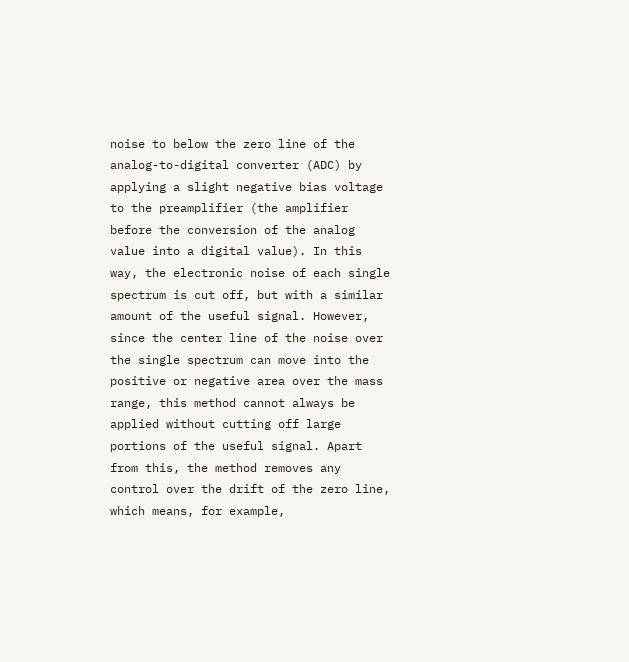noise to below the zero line of the analog-to-digital converter (ADC) by applying a slight negative bias voltage to the preamplifier (the amplifier before the conversion of the analog value into a digital value). In this way, the electronic noise of each single spectrum is cut off, but with a similar amount of the useful signal. However, since the center line of the noise over the single spectrum can move into the positive or negative area over the mass range, this method cannot always be applied without cutting off large portions of the useful signal. Apart from this, the method removes any control over the drift of the zero line, which means, for example,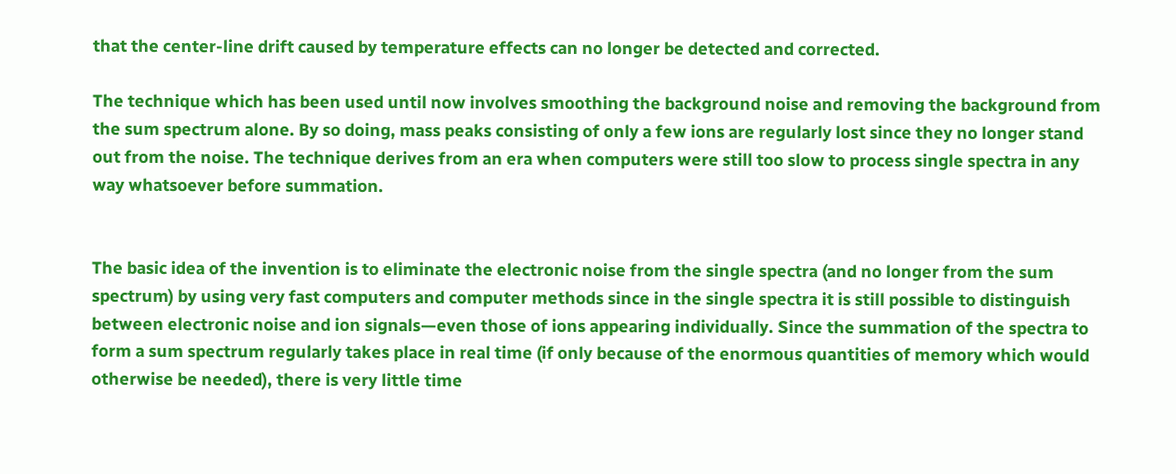that the center-line drift caused by temperature effects can no longer be detected and corrected.

The technique which has been used until now involves smoothing the background noise and removing the background from the sum spectrum alone. By so doing, mass peaks consisting of only a few ions are regularly lost since they no longer stand out from the noise. The technique derives from an era when computers were still too slow to process single spectra in any way whatsoever before summation.


The basic idea of the invention is to eliminate the electronic noise from the single spectra (and no longer from the sum spectrum) by using very fast computers and computer methods since in the single spectra it is still possible to distinguish between electronic noise and ion signals—even those of ions appearing individually. Since the summation of the spectra to form a sum spectrum regularly takes place in real time (if only because of the enormous quantities of memory which would otherwise be needed), there is very little time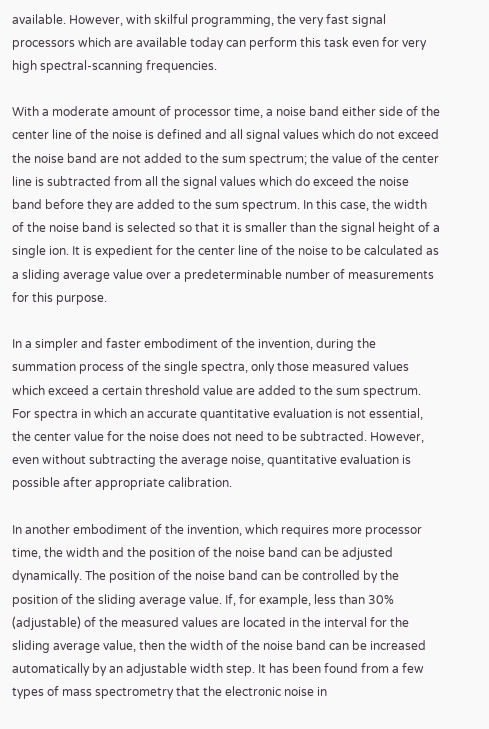available. However, with skilful programming, the very fast signal processors which are available today can perform this task even for very high spectral-scanning frequencies.

With a moderate amount of processor time, a noise band either side of the center line of the noise is defined and all signal values which do not exceed the noise band are not added to the sum spectrum; the value of the center line is subtracted from all the signal values which do exceed the noise band before they are added to the sum spectrum. In this case, the width of the noise band is selected so that it is smaller than the signal height of a single ion. It is expedient for the center line of the noise to be calculated as a sliding average value over a predeterminable number of measurements for this purpose.

In a simpler and faster embodiment of the invention, during the summation process of the single spectra, only those measured values which exceed a certain threshold value are added to the sum spectrum. For spectra in which an accurate quantitative evaluation is not essential, the center value for the noise does not need to be subtracted. However, even without subtracting the average noise, quantitative evaluation is possible after appropriate calibration.

In another embodiment of the invention, which requires more processor time, the width and the position of the noise band can be adjusted dynamically. The position of the noise band can be controlled by the position of the sliding average value. If, for example, less than 30% (adjustable) of the measured values are located in the interval for the sliding average value, then the width of the noise band can be increased automatically by an adjustable width step. It has been found from a few types of mass spectrometry that the electronic noise in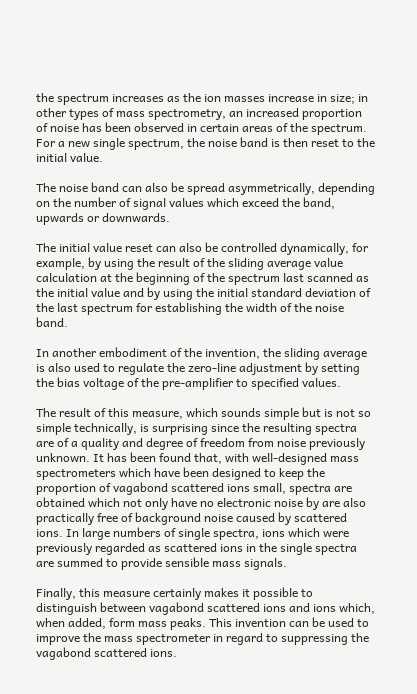the spectrum increases as the ion masses increase in size; in other types of mass spectrometry, an increased proportion of noise has been observed in certain areas of the spectrum. For a new single spectrum, the noise band is then reset to the initial value.

The noise band can also be spread asymmetrically, depending on the number of signal values which exceed the band, upwards or downwards.

The initial value reset can also be controlled dynamically, for example, by using the result of the sliding average value calculation at the beginning of the spectrum last scanned as the initial value and by using the initial standard deviation of the last spectrum for establishing the width of the noise band.

In another embodiment of the invention, the sliding average is also used to regulate the zero-line adjustment by setting the bias voltage of the pre-amplifier to specified values.

The result of this measure, which sounds simple but is not so simple technically, is surprising since the resulting spectra are of a quality and degree of freedom from noise previously unknown. It has been found that, with well-designed mass spectrometers which have been designed to keep the proportion of vagabond scattered ions small, spectra are obtained which not only have no electronic noise by are also practically free of background noise caused by scattered ions. In large numbers of single spectra, ions which were previously regarded as scattered ions in the single spectra are summed to provide sensible mass signals.

Finally, this measure certainly makes it possible to distinguish between vagabond scattered ions and ions which, when added, form mass peaks. This invention can be used to improve the mass spectrometer in regard to suppressing the vagabond scattered ions.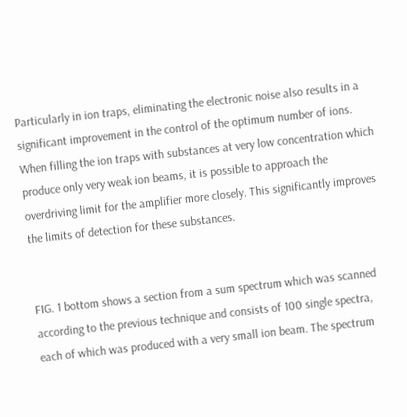Particularly in ion traps, eliminating the electronic noise also results in a significant improvement in the control of the optimum number of ions. When filling the ion traps with substances at very low concentration which produce only very weak ion beams, it is possible to approach the overdriving limit for the amplifier more closely. This significantly improves the limits of detection for these substances.


FIG. 1 bottom shows a section from a sum spectrum which was scanned according to the previous technique and consists of 100 single spectra, each of which was produced with a very small ion beam. The spectrum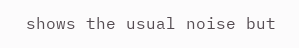shows the usual noise but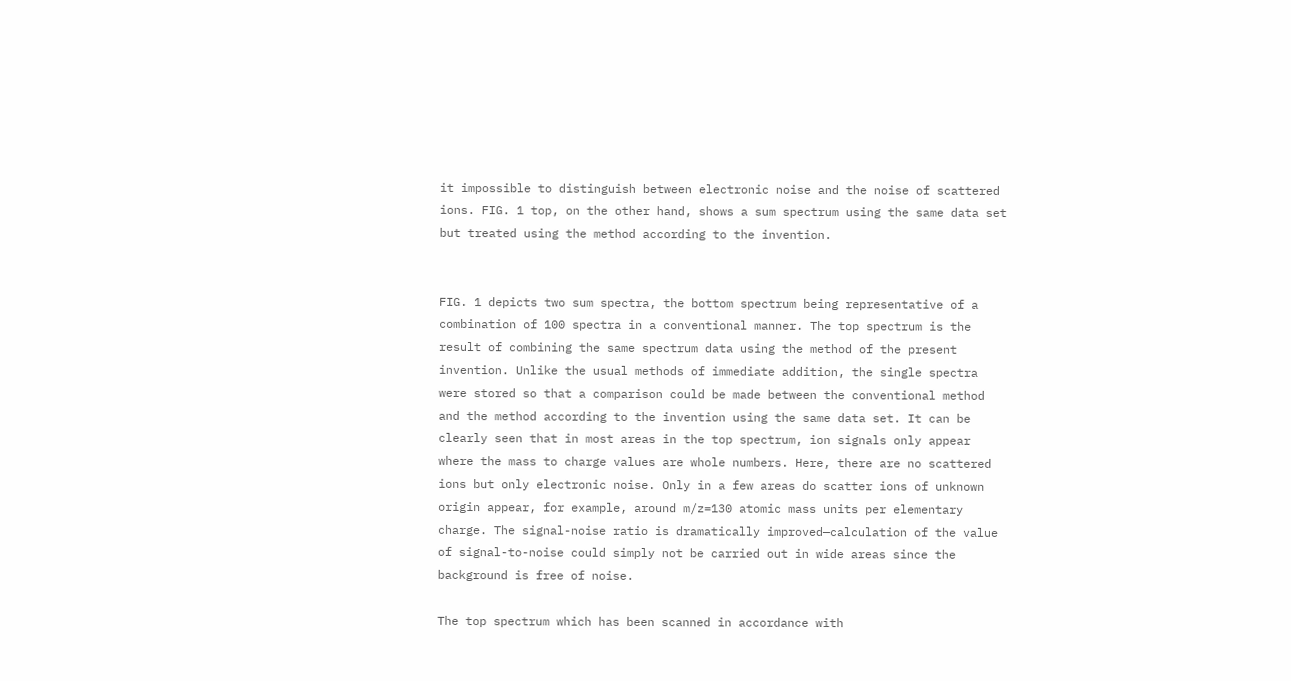it impossible to distinguish between electronic noise and the noise of scattered ions. FIG. 1 top, on the other hand, shows a sum spectrum using the same data set but treated using the method according to the invention.


FIG. 1 depicts two sum spectra, the bottom spectrum being representative of a combination of 100 spectra in a conventional manner. The top spectrum is the result of combining the same spectrum data using the method of the present invention. Unlike the usual methods of immediate addition, the single spectra were stored so that a comparison could be made between the conventional method and the method according to the invention using the same data set. It can be clearly seen that in most areas in the top spectrum, ion signals only appear where the mass to charge values are whole numbers. Here, there are no scattered ions but only electronic noise. Only in a few areas do scatter ions of unknown origin appear, for example, around m/z=130 atomic mass units per elementary charge. The signal-noise ratio is dramatically improved—calculation of the value of signal-to-noise could simply not be carried out in wide areas since the background is free of noise.

The top spectrum which has been scanned in accordance with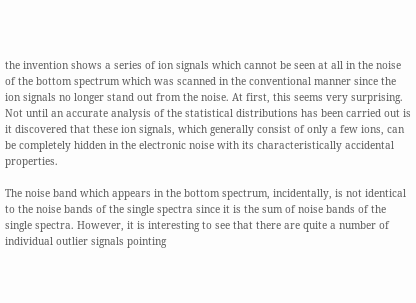the invention shows a series of ion signals which cannot be seen at all in the noise of the bottom spectrum which was scanned in the conventional manner since the ion signals no longer stand out from the noise. At first, this seems very surprising. Not until an accurate analysis of the statistical distributions has been carried out is it discovered that these ion signals, which generally consist of only a few ions, can be completely hidden in the electronic noise with its characteristically accidental properties.

The noise band which appears in the bottom spectrum, incidentally, is not identical to the noise bands of the single spectra since it is the sum of noise bands of the single spectra. However, it is interesting to see that there are quite a number of individual outlier signals pointing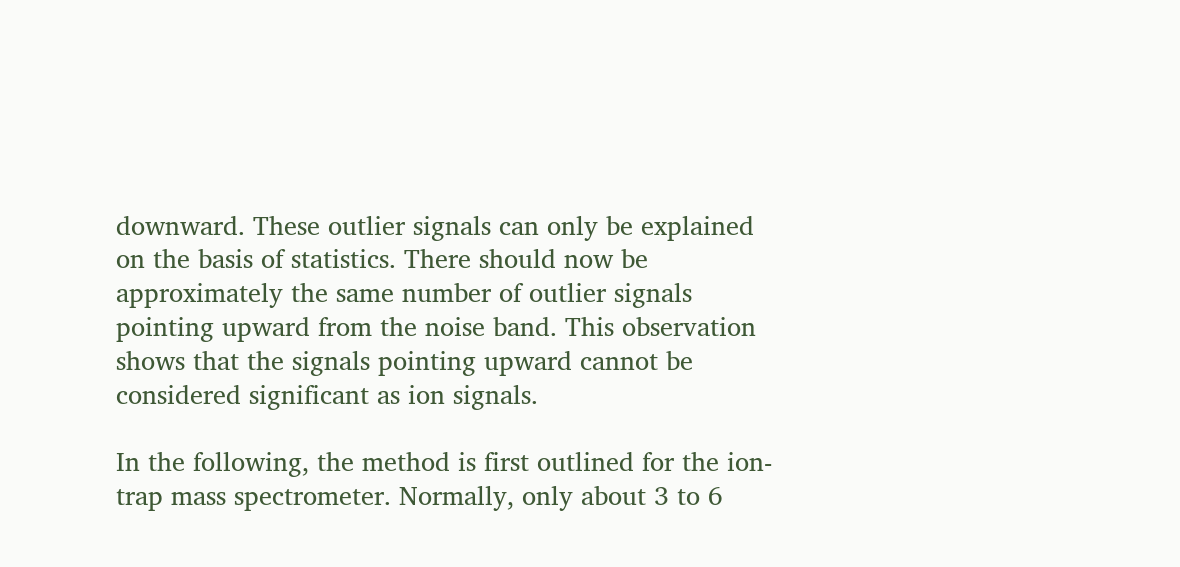downward. These outlier signals can only be explained on the basis of statistics. There should now be approximately the same number of outlier signals pointing upward from the noise band. This observation shows that the signals pointing upward cannot be considered significant as ion signals.

In the following, the method is first outlined for the ion-trap mass spectrometer. Normally, only about 3 to 6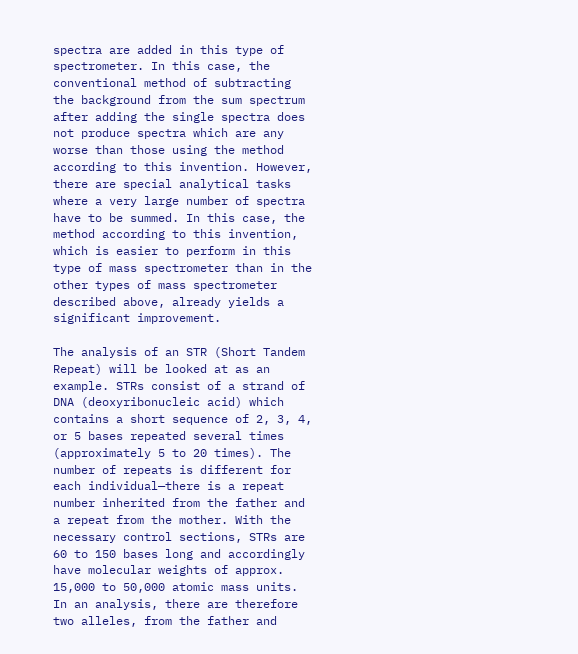spectra are added in this type of spectrometer. In this case, the conventional method of subtracting the background from the sum spectrum after adding the single spectra does not produce spectra which are any worse than those using the method according to this invention. However, there are special analytical tasks where a very large number of spectra have to be summed. In this case, the method according to this invention, which is easier to perform in this type of mass spectrometer than in the other types of mass spectrometer described above, already yields a significant improvement.

The analysis of an STR (Short Tandem Repeat) will be looked at as an example. STRs consist of a strand of DNA (deoxyribonucleic acid) which contains a short sequence of 2, 3, 4, or 5 bases repeated several times (approximately 5 to 20 times). The number of repeats is different for each individual—there is a repeat number inherited from the father and a repeat from the mother. With the necessary control sections, STRs are 60 to 150 bases long and accordingly have molecular weights of approx. 15,000 to 50,000 atomic mass units. In an analysis, there are therefore two alleles, from the father and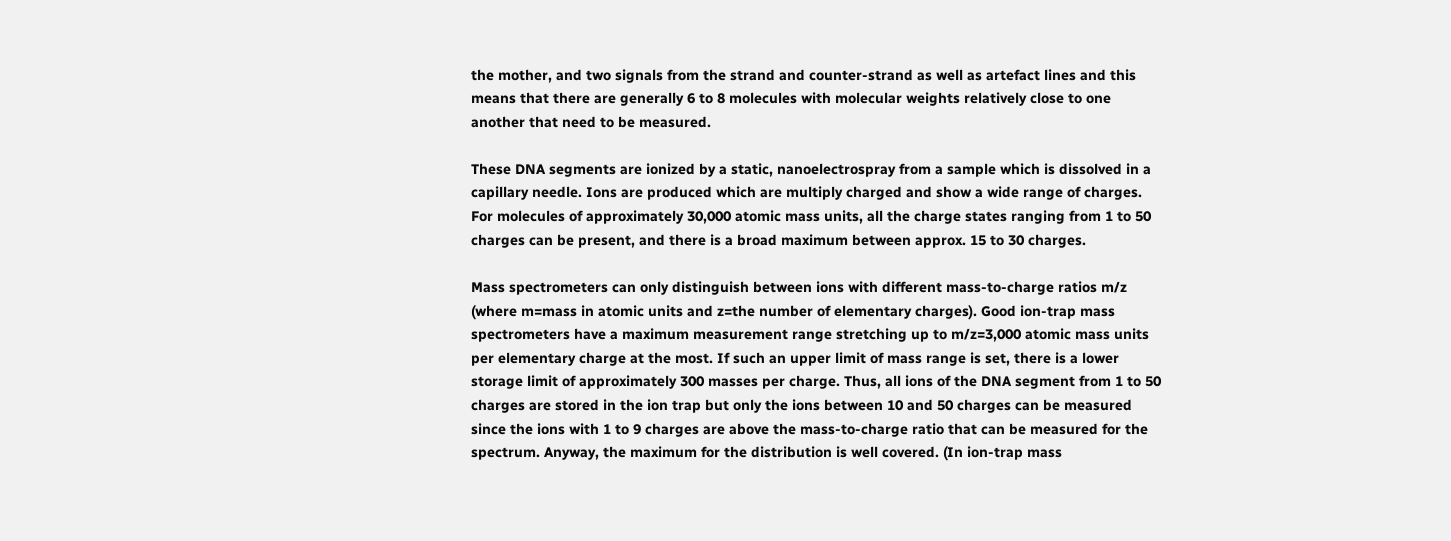the mother, and two signals from the strand and counter-strand as well as artefact lines and this means that there are generally 6 to 8 molecules with molecular weights relatively close to one another that need to be measured.

These DNA segments are ionized by a static, nanoelectrospray from a sample which is dissolved in a capillary needle. Ions are produced which are multiply charged and show a wide range of charges. For molecules of approximately 30,000 atomic mass units, all the charge states ranging from 1 to 50 charges can be present, and there is a broad maximum between approx. 15 to 30 charges.

Mass spectrometers can only distinguish between ions with different mass-to-charge ratios m/z (where m=mass in atomic units and z=the number of elementary charges). Good ion-trap mass spectrometers have a maximum measurement range stretching up to m/z=3,000 atomic mass units per elementary charge at the most. If such an upper limit of mass range is set, there is a lower storage limit of approximately 300 masses per charge. Thus, all ions of the DNA segment from 1 to 50 charges are stored in the ion trap but only the ions between 10 and 50 charges can be measured since the ions with 1 to 9 charges are above the mass-to-charge ratio that can be measured for the spectrum. Anyway, the maximum for the distribution is well covered. (In ion-trap mass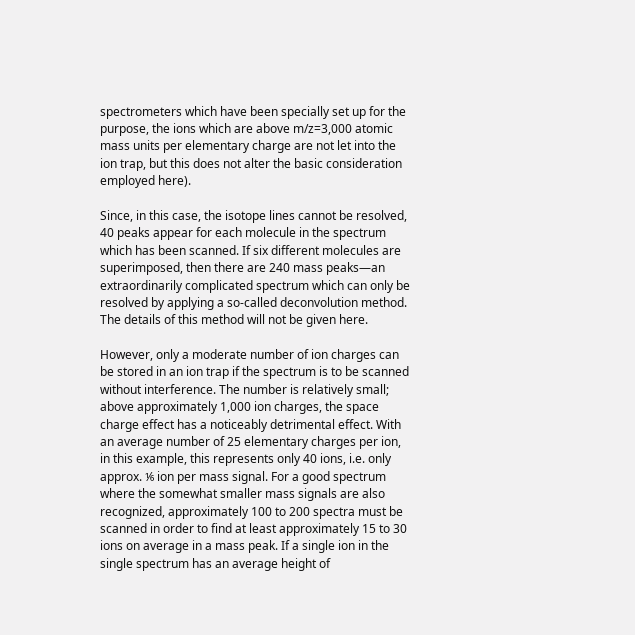spectrometers which have been specially set up for the purpose, the ions which are above m/z=3,000 atomic mass units per elementary charge are not let into the ion trap, but this does not alter the basic consideration employed here).

Since, in this case, the isotope lines cannot be resolved, 40 peaks appear for each molecule in the spectrum which has been scanned. If six different molecules are superimposed, then there are 240 mass peaks—an extraordinarily complicated spectrum which can only be resolved by applying a so-called deconvolution method. The details of this method will not be given here.

However, only a moderate number of ion charges can be stored in an ion trap if the spectrum is to be scanned without interference. The number is relatively small; above approximately 1,000 ion charges, the space charge effect has a noticeably detrimental effect. With an average number of 25 elementary charges per ion, in this example, this represents only 40 ions, i.e. only approx. ⅙ ion per mass signal. For a good spectrum where the somewhat smaller mass signals are also recognized, approximately 100 to 200 spectra must be scanned in order to find at least approximately 15 to 30 ions on average in a mass peak. If a single ion in the single spectrum has an average height of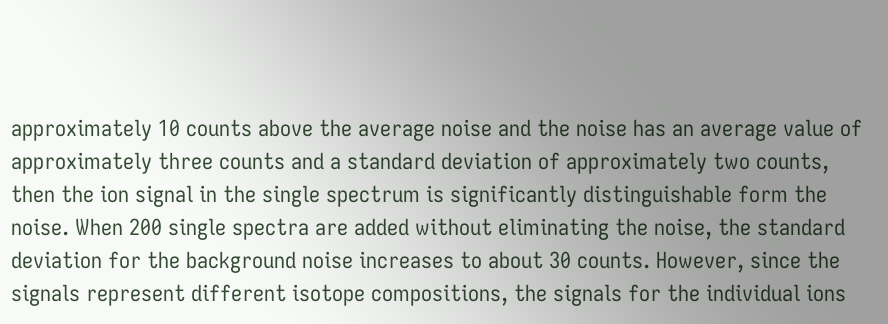approximately 10 counts above the average noise and the noise has an average value of approximately three counts and a standard deviation of approximately two counts, then the ion signal in the single spectrum is significantly distinguishable form the noise. When 200 single spectra are added without eliminating the noise, the standard deviation for the background noise increases to about 30 counts. However, since the signals represent different isotope compositions, the signals for the individual ions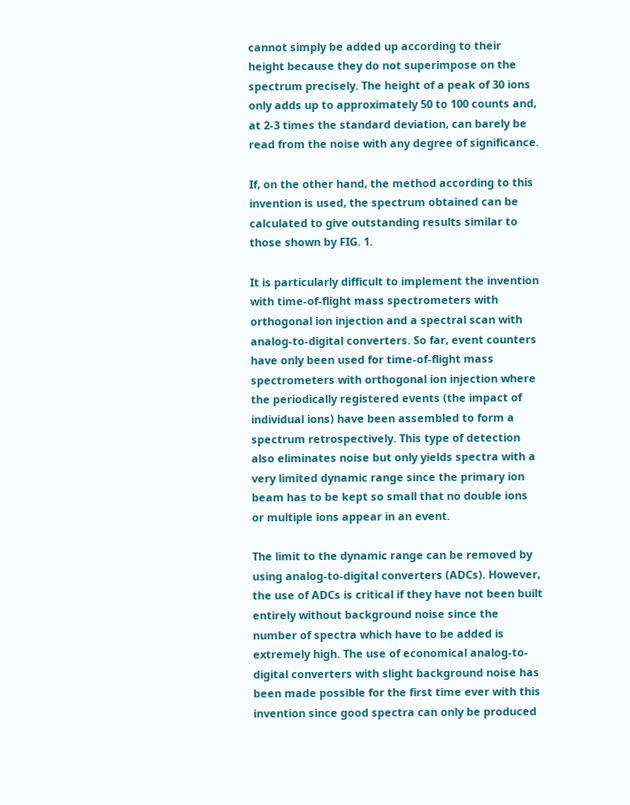cannot simply be added up according to their height because they do not superimpose on the spectrum precisely. The height of a peak of 30 ions only adds up to approximately 50 to 100 counts and, at 2-3 times the standard deviation, can barely be read from the noise with any degree of significance.

If, on the other hand, the method according to this invention is used, the spectrum obtained can be calculated to give outstanding results similar to those shown by FIG. 1.

It is particularly difficult to implement the invention with time-of-flight mass spectrometers with orthogonal ion injection and a spectral scan with analog-to-digital converters. So far, event counters have only been used for time-of-flight mass spectrometers with orthogonal ion injection where the periodically registered events (the impact of individual ions) have been assembled to form a spectrum retrospectively. This type of detection also eliminates noise but only yields spectra with a very limited dynamic range since the primary ion beam has to be kept so small that no double ions or multiple ions appear in an event.

The limit to the dynamic range can be removed by using analog-to-digital converters (ADCs). However, the use of ADCs is critical if they have not been built entirely without background noise since the number of spectra which have to be added is extremely high. The use of economical analog-to-digital converters with slight background noise has been made possible for the first time ever with this invention since good spectra can only be produced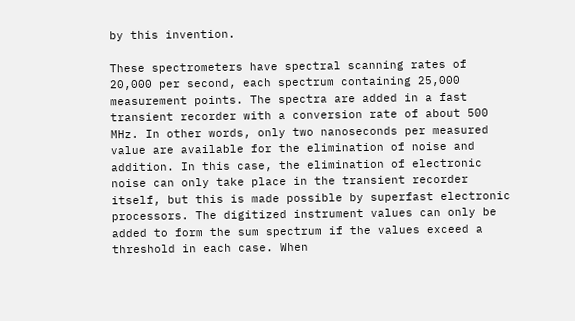by this invention.

These spectrometers have spectral scanning rates of 20,000 per second, each spectrum containing 25,000 measurement points. The spectra are added in a fast transient recorder with a conversion rate of about 500 MHz. In other words, only two nanoseconds per measured value are available for the elimination of noise and addition. In this case, the elimination of electronic noise can only take place in the transient recorder itself, but this is made possible by superfast electronic processors. The digitized instrument values can only be added to form the sum spectrum if the values exceed a threshold in each case. When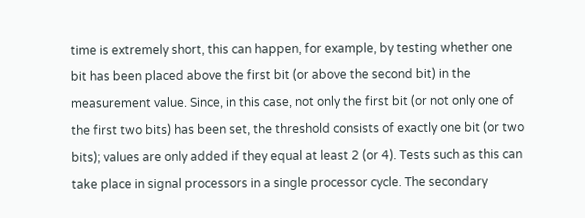time is extremely short, this can happen, for example, by testing whether one bit has been placed above the first bit (or above the second bit) in the measurement value. Since, in this case, not only the first bit (or not only one of the first two bits) has been set, the threshold consists of exactly one bit (or two bits); values are only added if they equal at least 2 (or 4). Tests such as this can take place in signal processors in a single processor cycle. The secondary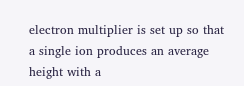electron multiplier is set up so that a single ion produces an average height with a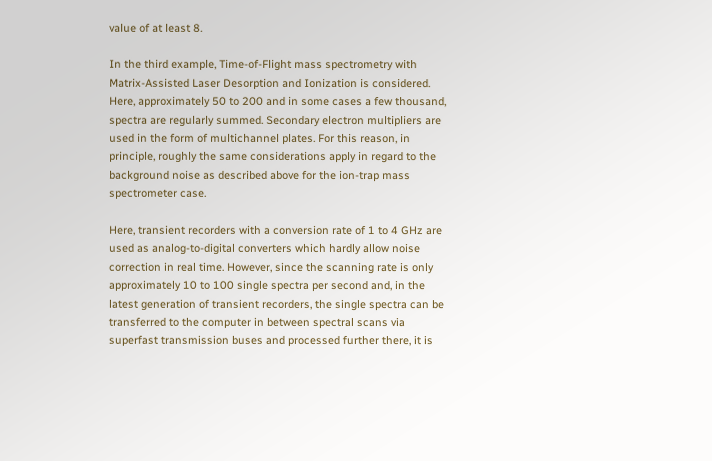value of at least 8.

In the third example, Time-of-Flight mass spectrometry with Matrix-Assisted Laser Desorption and Ionization is considered. Here, approximately 50 to 200 and in some cases a few thousand, spectra are regularly summed. Secondary electron multipliers are used in the form of multichannel plates. For this reason, in principle, roughly the same considerations apply in regard to the background noise as described above for the ion-trap mass spectrometer case.

Here, transient recorders with a conversion rate of 1 to 4 GHz are used as analog-to-digital converters which hardly allow noise correction in real time. However, since the scanning rate is only approximately 10 to 100 single spectra per second and, in the latest generation of transient recorders, the single spectra can be transferred to the computer in between spectral scans via superfast transmission buses and processed further there, it is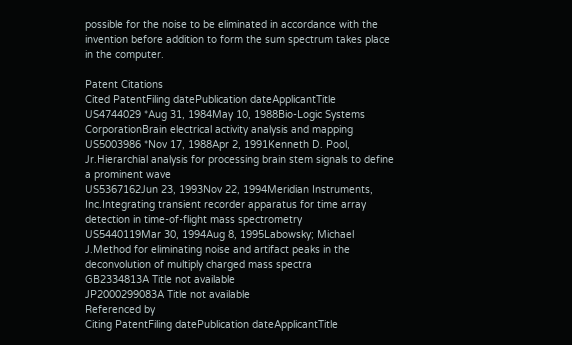possible for the noise to be eliminated in accordance with the invention before addition to form the sum spectrum takes place in the computer.

Patent Citations
Cited PatentFiling datePublication dateApplicantTitle
US4744029 *Aug 31, 1984May 10, 1988Bio-Logic Systems CorporationBrain electrical activity analysis and mapping
US5003986 *Nov 17, 1988Apr 2, 1991Kenneth D. Pool, Jr.Hierarchial analysis for processing brain stem signals to define a prominent wave
US5367162Jun 23, 1993Nov 22, 1994Meridian Instruments, Inc.Integrating transient recorder apparatus for time array detection in time-of-flight mass spectrometry
US5440119Mar 30, 1994Aug 8, 1995Labowsky; Michael J.Method for eliminating noise and artifact peaks in the deconvolution of multiply charged mass spectra
GB2334813A Title not available
JP2000299083A Title not available
Referenced by
Citing PatentFiling datePublication dateApplicantTitle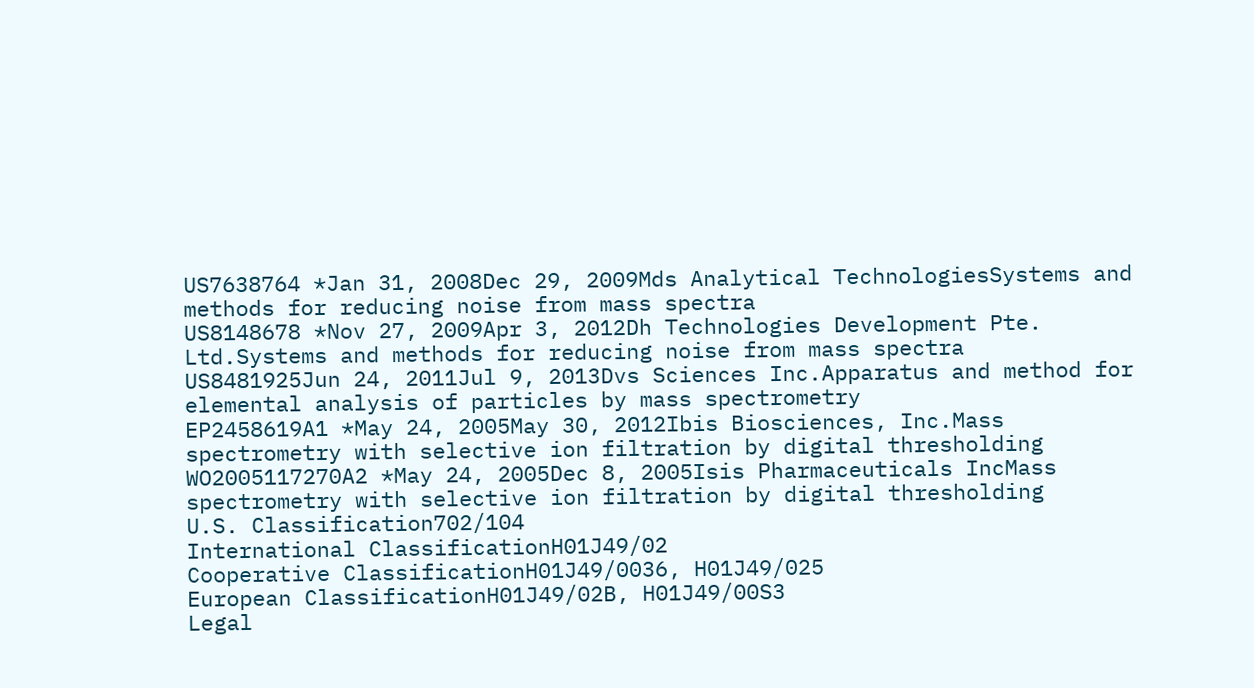US7638764 *Jan 31, 2008Dec 29, 2009Mds Analytical TechnologiesSystems and methods for reducing noise from mass spectra
US8148678 *Nov 27, 2009Apr 3, 2012Dh Technologies Development Pte. Ltd.Systems and methods for reducing noise from mass spectra
US8481925Jun 24, 2011Jul 9, 2013Dvs Sciences Inc.Apparatus and method for elemental analysis of particles by mass spectrometry
EP2458619A1 *May 24, 2005May 30, 2012Ibis Biosciences, Inc.Mass spectrometry with selective ion filtration by digital thresholding
WO2005117270A2 *May 24, 2005Dec 8, 2005Isis Pharmaceuticals IncMass spectrometry with selective ion filtration by digital thresholding
U.S. Classification702/104
International ClassificationH01J49/02
Cooperative ClassificationH01J49/0036, H01J49/025
European ClassificationH01J49/02B, H01J49/00S3
Legal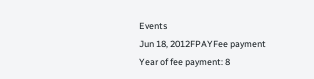Events
Jun 18, 2012FPAYFee payment
Year of fee payment: 8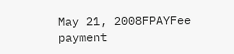May 21, 2008FPAYFee payment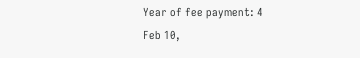Year of fee payment: 4
Feb 10,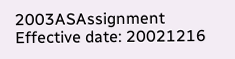2003ASAssignment
Effective date: 20021216